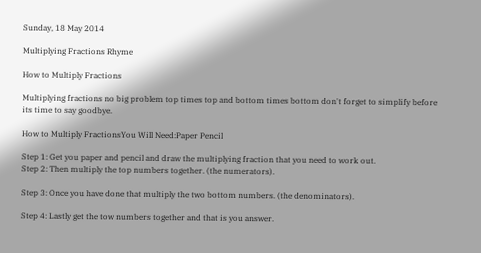Sunday, 18 May 2014

Multiplying Fractions Rhyme

How to Multiply Fractions

Multiplying fractions no big problem top times top and bottom times bottom don't forget to simplify before its time to say goodbye.

How to Multiply FractionsYou Will Need:Paper Pencil

Step 1: Get you paper and pencil and draw the multiplying fraction that you need to work out.
Step 2: Then multiply the top numbers together. (the numerators).

Step 3: Once you have done that multiply the two bottom numbers. (the denominators).

Step 4: Lastly get the tow numbers together and that is you answer.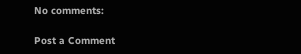No comments:

Post a Comment